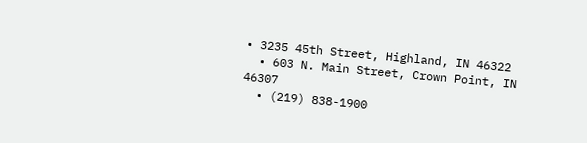• 3235 45th Street, Highland, IN 46322
  • 603 N. Main Street, Crown Point, IN 46307
  • (219) 838-1900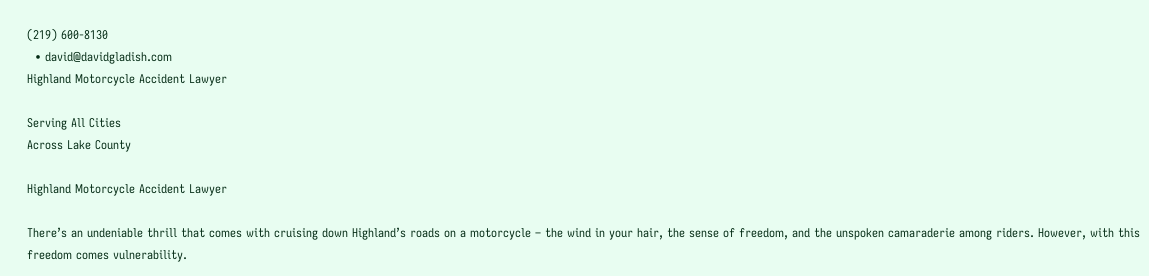(219) 600-8130
  • david@davidgladish.com
Highland Motorcycle Accident Lawyer

Serving All Cities
Across Lake County

Highland Motorcycle Accident Lawyer

There’s an undeniable thrill that comes with cruising down Highland’s roads on a motorcycle – the wind in your hair, the sense of freedom, and the unspoken camaraderie among riders. However, with this freedom comes vulnerability.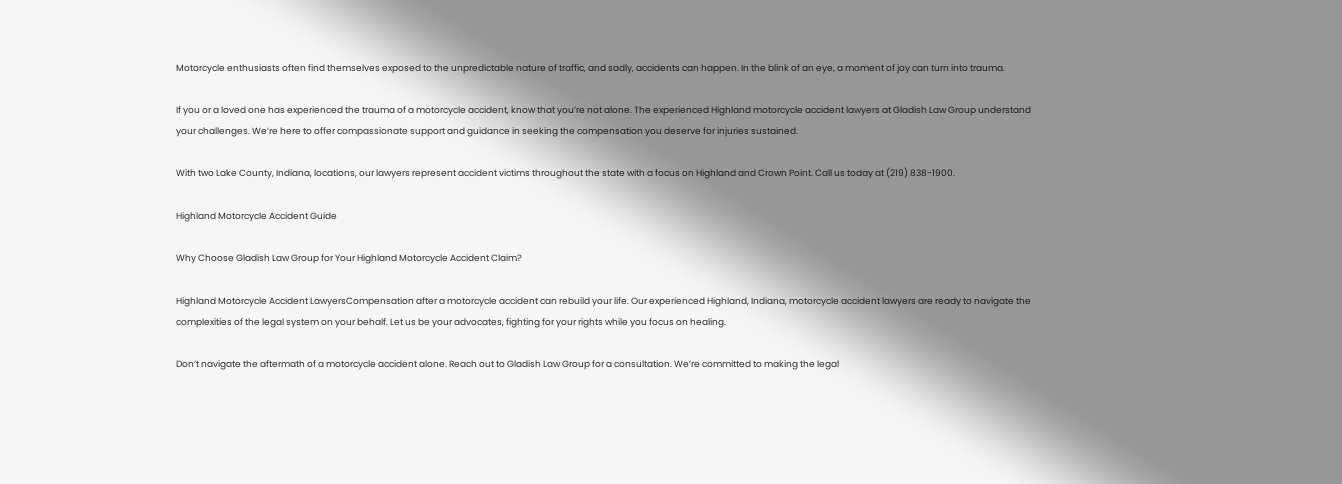Motorcycle enthusiasts often find themselves exposed to the unpredictable nature of traffic, and sadly, accidents can happen. In the blink of an eye, a moment of joy can turn into trauma.

If you or a loved one has experienced the trauma of a motorcycle accident, know that you’re not alone. The experienced Highland motorcycle accident lawyers at Gladish Law Group understand your challenges. We’re here to offer compassionate support and guidance in seeking the compensation you deserve for injuries sustained.

With two Lake County, Indiana, locations, our lawyers represent accident victims throughout the state with a focus on Highland and Crown Point. Call us today at (219) 838-1900.

Highland Motorcycle Accident Guide

Why Choose Gladish Law Group for Your Highland Motorcycle Accident Claim?

Highland Motorcycle Accident LawyersCompensation after a motorcycle accident can rebuild your life. Our experienced Highland, Indiana, motorcycle accident lawyers are ready to navigate the complexities of the legal system on your behalf. Let us be your advocates, fighting for your rights while you focus on healing.

Don’t navigate the aftermath of a motorcycle accident alone. Reach out to Gladish Law Group for a consultation. We’re committed to making the legal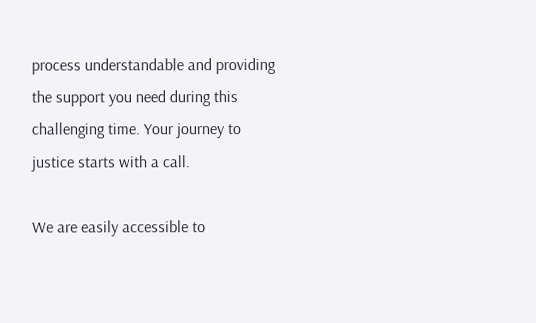process understandable and providing the support you need during this challenging time. Your journey to justice starts with a call.

We are easily accessible to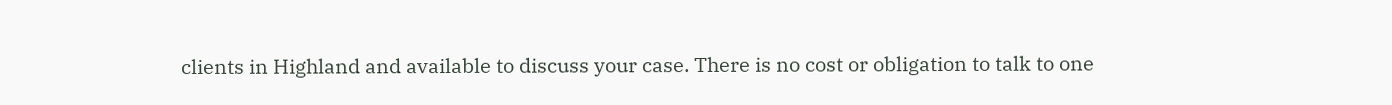clients in Highland and available to discuss your case. There is no cost or obligation to talk to one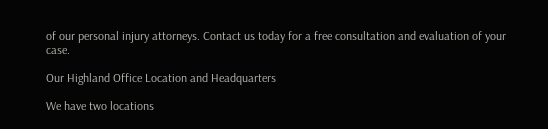of our personal injury attorneys. Contact us today for a free consultation and evaluation of your case.

Our Highland Office Location and Headquarters

We have two locations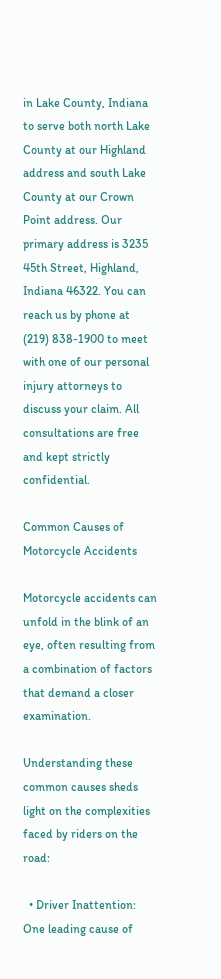in Lake County, Indiana to serve both north Lake County at our Highland address and south Lake County at our Crown Point address. Our primary address is 3235 45th Street, Highland, Indiana 46322. You can reach us by phone at (219) 838-1900 to meet with one of our personal injury attorneys to discuss your claim. All consultations are free and kept strictly confidential.

Common Causes of Motorcycle Accidents

Motorcycle accidents can unfold in the blink of an eye, often resulting from a combination of factors that demand a closer examination.

Understanding these common causes sheds light on the complexities faced by riders on the road:

  • Driver Inattention: One leading cause of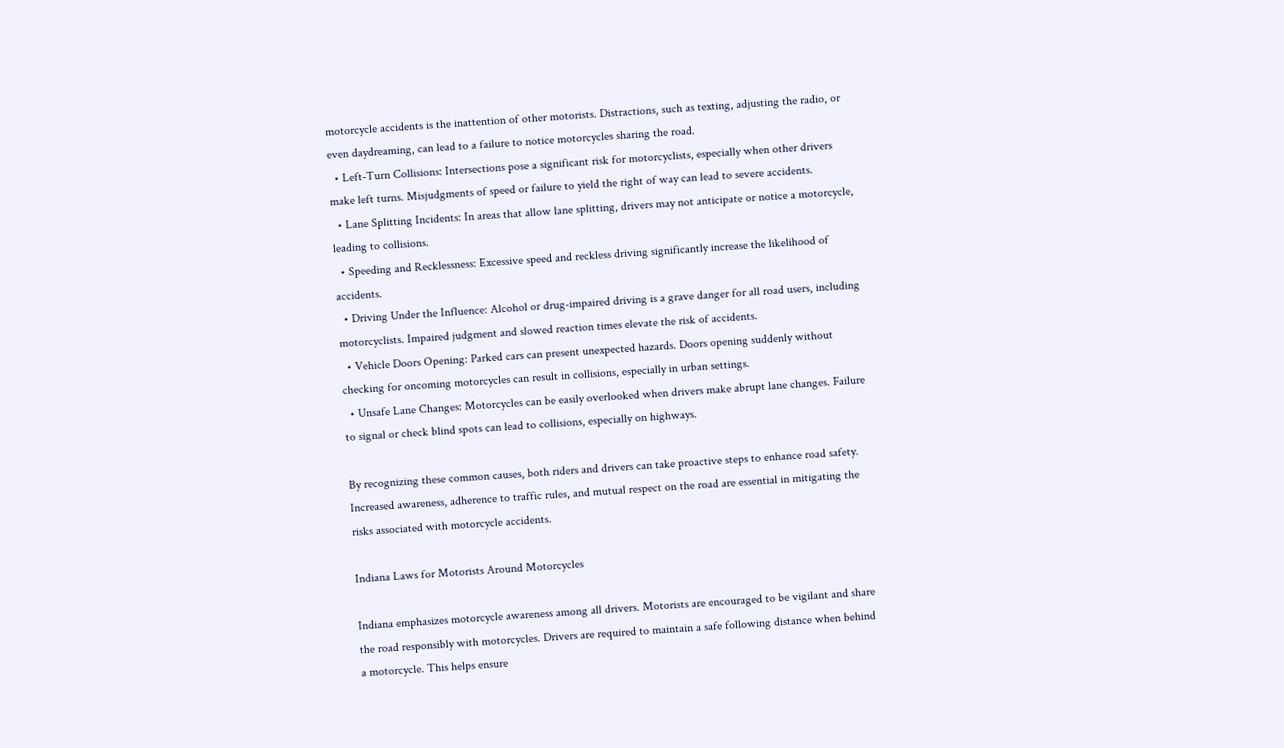motorcycle accidents is the inattention of other motorists. Distractions, such as texting, adjusting the radio, or even daydreaming, can lead to a failure to notice motorcycles sharing the road.
  • Left-Turn Collisions: Intersections pose a significant risk for motorcyclists, especially when other drivers make left turns. Misjudgments of speed or failure to yield the right of way can lead to severe accidents.
  • Lane Splitting Incidents: In areas that allow lane splitting, drivers may not anticipate or notice a motorcycle, leading to collisions.
  • Speeding and Recklessness: Excessive speed and reckless driving significantly increase the likelihood of accidents.
  • Driving Under the Influence: Alcohol or drug-impaired driving is a grave danger for all road users, including motorcyclists. Impaired judgment and slowed reaction times elevate the risk of accidents.
  • Vehicle Doors Opening: Parked cars can present unexpected hazards. Doors opening suddenly without checking for oncoming motorcycles can result in collisions, especially in urban settings.
  • Unsafe Lane Changes: Motorcycles can be easily overlooked when drivers make abrupt lane changes. Failure to signal or check blind spots can lead to collisions, especially on highways.

By recognizing these common causes, both riders and drivers can take proactive steps to enhance road safety. Increased awareness, adherence to traffic rules, and mutual respect on the road are essential in mitigating the risks associated with motorcycle accidents.

Indiana Laws for Motorists Around Motorcycles

Indiana emphasizes motorcycle awareness among all drivers. Motorists are encouraged to be vigilant and share the road responsibly with motorcycles. Drivers are required to maintain a safe following distance when behind a motorcycle. This helps ensure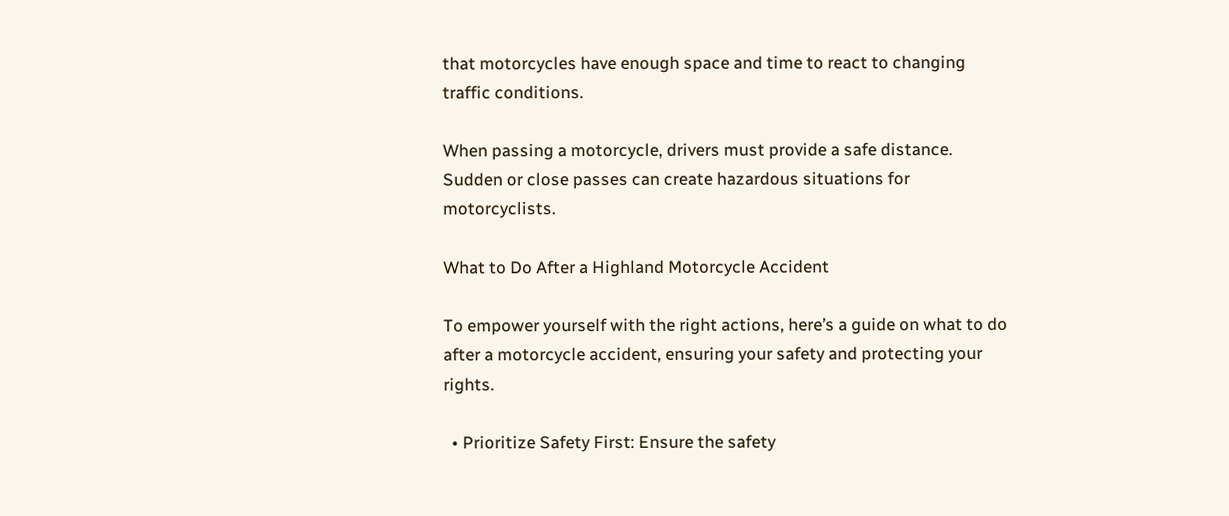that motorcycles have enough space and time to react to changing traffic conditions.

When passing a motorcycle, drivers must provide a safe distance. Sudden or close passes can create hazardous situations for motorcyclists.

What to Do After a Highland Motorcycle Accident

To empower yourself with the right actions, here’s a guide on what to do after a motorcycle accident, ensuring your safety and protecting your rights.

  • Prioritize Safety First: Ensure the safety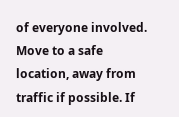of everyone involved. Move to a safe location, away from traffic if possible. If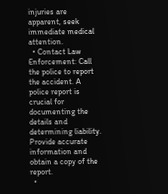injuries are apparent, seek immediate medical attention.
  • Contact Law Enforcement: Call the police to report the accident. A police report is crucial for documenting the details and determining liability. Provide accurate information and obtain a copy of the report.
  •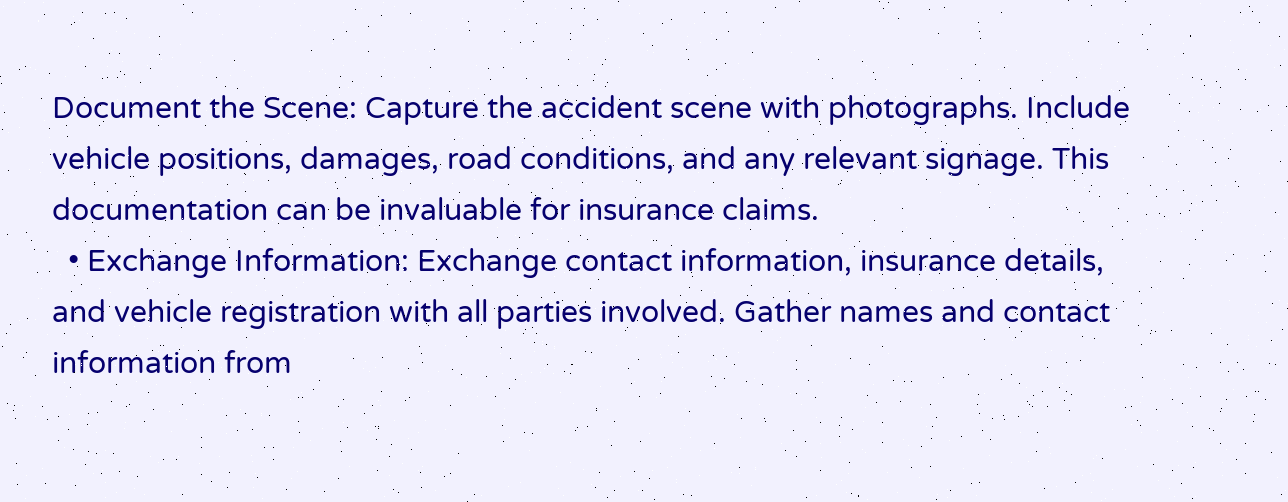Document the Scene: Capture the accident scene with photographs. Include vehicle positions, damages, road conditions, and any relevant signage. This documentation can be invaluable for insurance claims.
  • Exchange Information: Exchange contact information, insurance details, and vehicle registration with all parties involved. Gather names and contact information from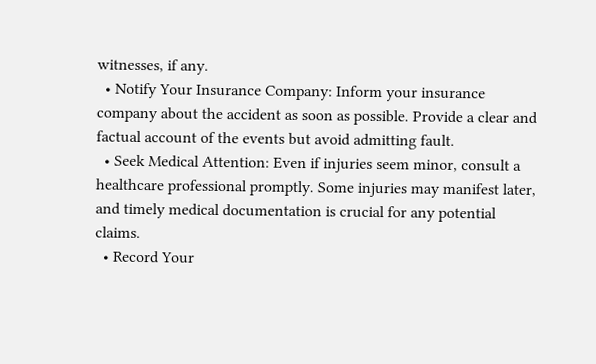witnesses, if any.
  • Notify Your Insurance Company: Inform your insurance company about the accident as soon as possible. Provide a clear and factual account of the events but avoid admitting fault.
  • Seek Medical Attention: Even if injuries seem minor, consult a healthcare professional promptly. Some injuries may manifest later, and timely medical documentation is crucial for any potential claims.
  • Record Your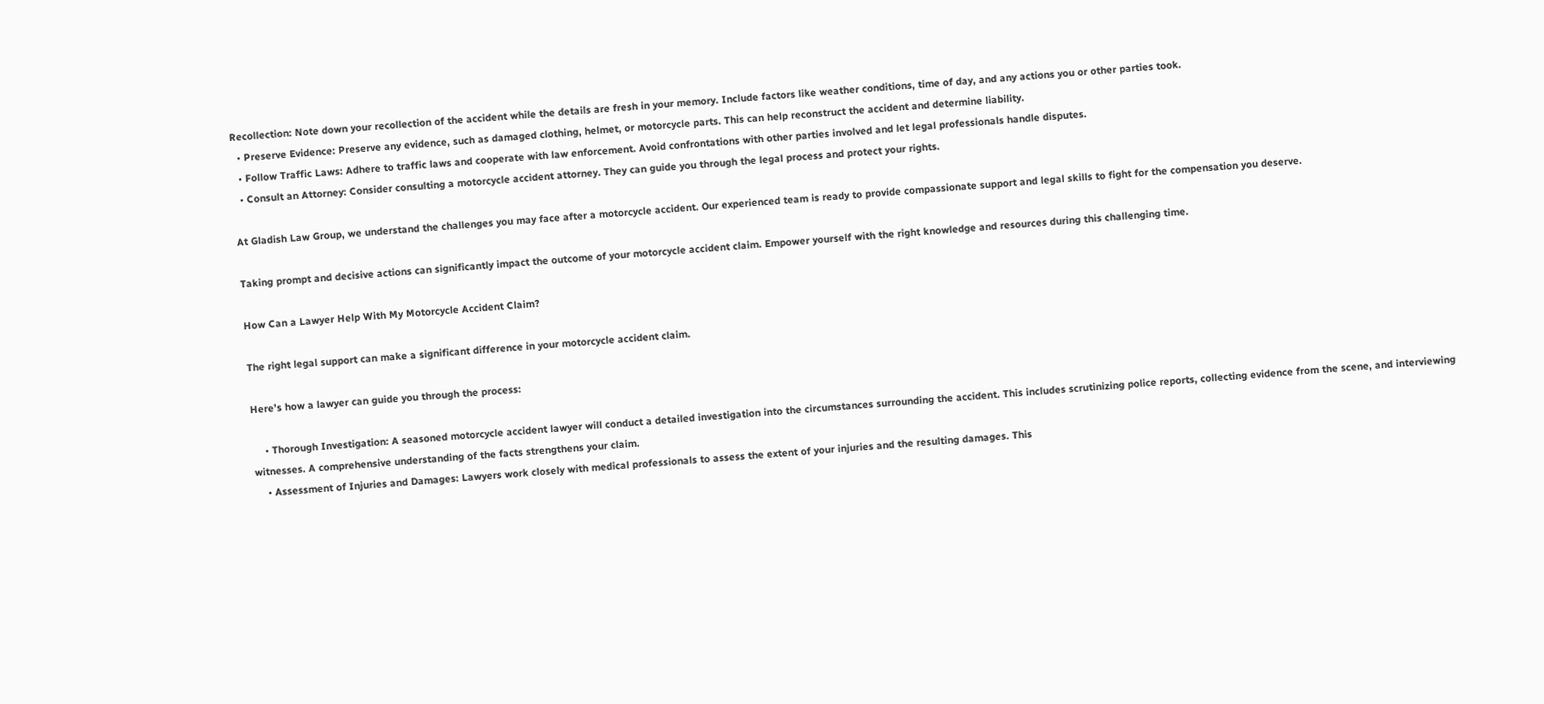Recollection: Note down your recollection of the accident while the details are fresh in your memory. Include factors like weather conditions, time of day, and any actions you or other parties took.
  • Preserve Evidence: Preserve any evidence, such as damaged clothing, helmet, or motorcycle parts. This can help reconstruct the accident and determine liability.
  • Follow Traffic Laws: Adhere to traffic laws and cooperate with law enforcement. Avoid confrontations with other parties involved and let legal professionals handle disputes.
  • Consult an Attorney: Consider consulting a motorcycle accident attorney. They can guide you through the legal process and protect your rights.

At Gladish Law Group, we understand the challenges you may face after a motorcycle accident. Our experienced team is ready to provide compassionate support and legal skills to fight for the compensation you deserve.

Taking prompt and decisive actions can significantly impact the outcome of your motorcycle accident claim. Empower yourself with the right knowledge and resources during this challenging time.

How Can a Lawyer Help With My Motorcycle Accident Claim?

The right legal support can make a significant difference in your motorcycle accident claim.

Here’s how a lawyer can guide you through the process:

    • Thorough Investigation: A seasoned motorcycle accident lawyer will conduct a detailed investigation into the circumstances surrounding the accident. This includes scrutinizing police reports, collecting evidence from the scene, and interviewing witnesses. A comprehensive understanding of the facts strengthens your claim.
    • Assessment of Injuries and Damages: Lawyers work closely with medical professionals to assess the extent of your injuries and the resulting damages. This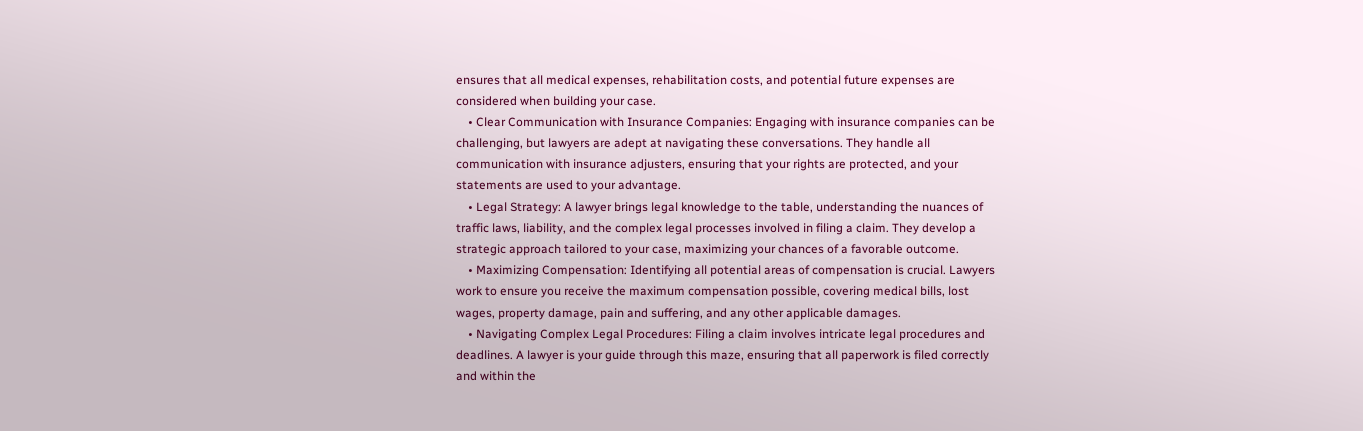ensures that all medical expenses, rehabilitation costs, and potential future expenses are considered when building your case.
    • Clear Communication with Insurance Companies: Engaging with insurance companies can be challenging, but lawyers are adept at navigating these conversations. They handle all communication with insurance adjusters, ensuring that your rights are protected, and your statements are used to your advantage.
    • Legal Strategy: A lawyer brings legal knowledge to the table, understanding the nuances of traffic laws, liability, and the complex legal processes involved in filing a claim. They develop a strategic approach tailored to your case, maximizing your chances of a favorable outcome.
    • Maximizing Compensation: Identifying all potential areas of compensation is crucial. Lawyers work to ensure you receive the maximum compensation possible, covering medical bills, lost wages, property damage, pain and suffering, and any other applicable damages.
    • Navigating Complex Legal Procedures: Filing a claim involves intricate legal procedures and deadlines. A lawyer is your guide through this maze, ensuring that all paperwork is filed correctly and within the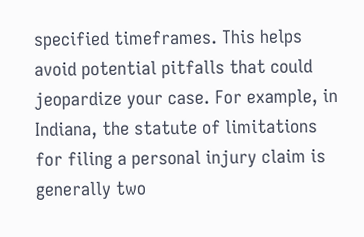specified timeframes. This helps avoid potential pitfalls that could jeopardize your case. For example, in Indiana, the statute of limitations for filing a personal injury claim is generally two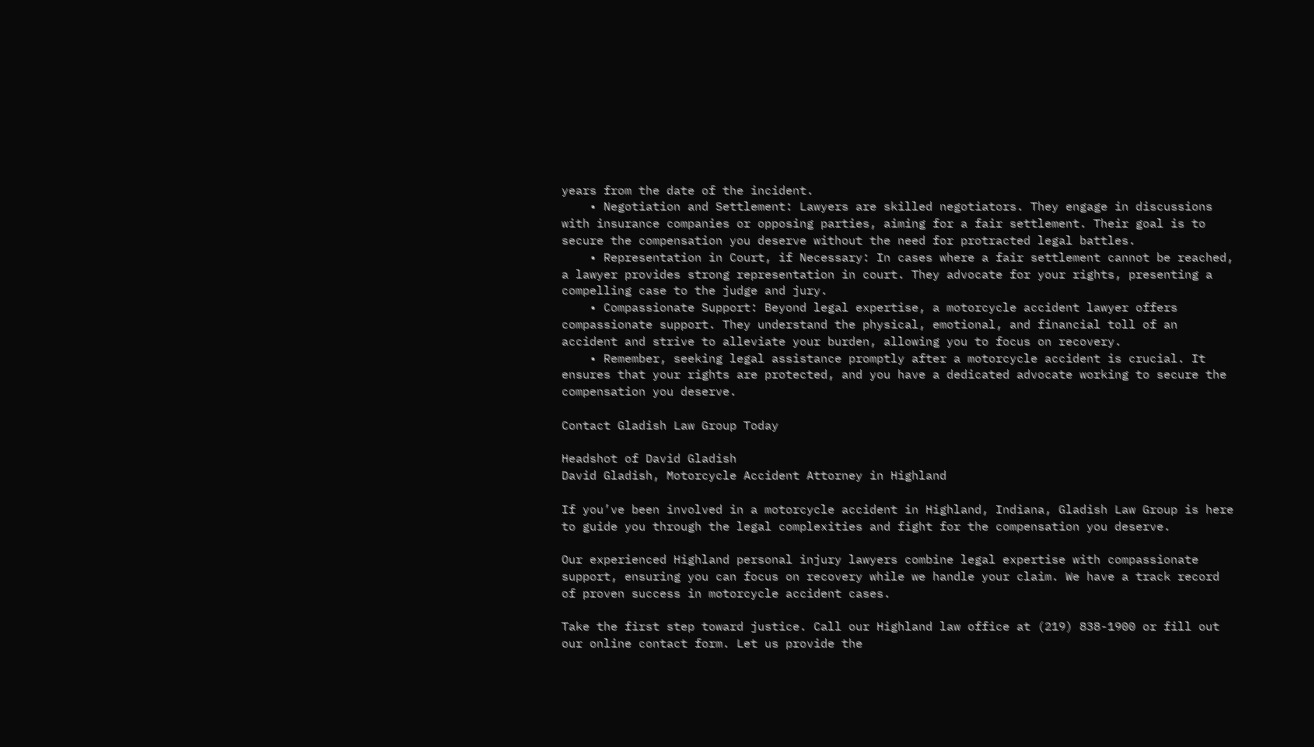years from the date of the incident.
    • Negotiation and Settlement: Lawyers are skilled negotiators. They engage in discussions with insurance companies or opposing parties, aiming for a fair settlement. Their goal is to secure the compensation you deserve without the need for protracted legal battles.
    • Representation in Court, if Necessary: In cases where a fair settlement cannot be reached, a lawyer provides strong representation in court. They advocate for your rights, presenting a compelling case to the judge and jury.
    • Compassionate Support: Beyond legal expertise, a motorcycle accident lawyer offers compassionate support. They understand the physical, emotional, and financial toll of an accident and strive to alleviate your burden, allowing you to focus on recovery.
    • Remember, seeking legal assistance promptly after a motorcycle accident is crucial. It ensures that your rights are protected, and you have a dedicated advocate working to secure the compensation you deserve.

Contact Gladish Law Group Today

Headshot of David Gladish
David Gladish, Motorcycle Accident Attorney in Highland

If you’ve been involved in a motorcycle accident in Highland, Indiana, Gladish Law Group is here to guide you through the legal complexities and fight for the compensation you deserve.

Our experienced Highland personal injury lawyers combine legal expertise with compassionate support, ensuring you can focus on recovery while we handle your claim. We have a track record of proven success in motorcycle accident cases.

Take the first step toward justice. Call our Highland law office at (219) 838-1900 or fill out our online contact form. Let us provide the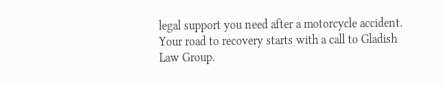legal support you need after a motorcycle accident. Your road to recovery starts with a call to Gladish Law Group.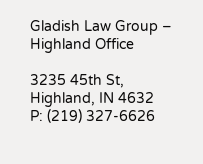Gladish Law Group – Highland Office

3235 45th St, Highland, IN 4632
P: (219) 327-6626